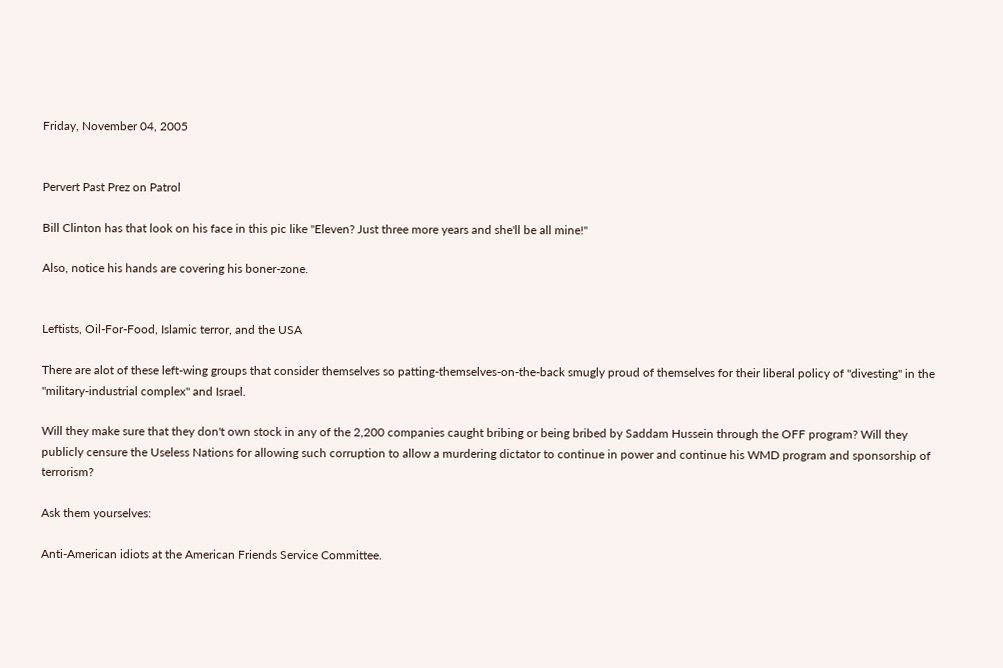Friday, November 04, 2005


Pervert Past Prez on Patrol

Bill Clinton has that look on his face in this pic like "Eleven? Just three more years and she'll be all mine!"

Also, notice his hands are covering his boner-zone.


Leftists, Oil-For-Food, Islamic terror, and the USA

There are alot of these left-wing groups that consider themselves so patting-themselves-on-the-back smugly proud of themselves for their liberal policy of "divesting" in the "military-industrial complex" and Israel.

Will they make sure that they don't own stock in any of the 2,200 companies caught bribing or being bribed by Saddam Hussein through the OFF program? Will they publicly censure the Useless Nations for allowing such corruption to allow a murdering dictator to continue in power and continue his WMD program and sponsorship of terrorism?

Ask them yourselves:

Anti-American idiots at the American Friends Service Committee.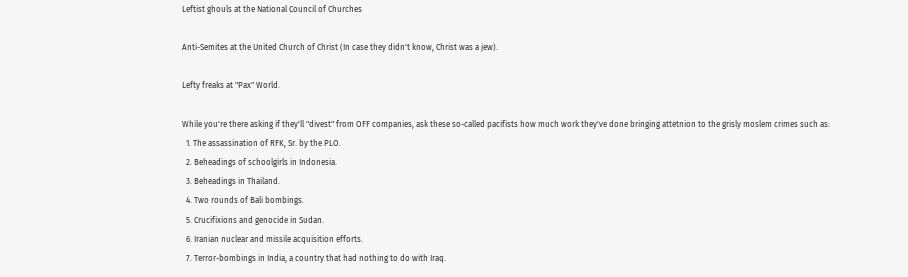Leftist ghouls at the National Council of Churches

Anti-Semites at the United Church of Christ (In case they didn't know, Christ was a jew).

Lefty freaks at "Pax" World.

While you're there asking if they'll "divest" from OFF companies, ask these so-called pacifists how much work they've done bringing attetnion to the grisly moslem crimes such as:
  1. The assassination of RFK, Sr. by the PLO.
  2. Beheadings of schoolgirls in Indonesia.
  3. Beheadings in Thailand.
  4. Two rounds of Bali bombings.
  5. Crucifixions and genocide in Sudan.
  6. Iranian nuclear and missile acquisition efforts.
  7. Terror-bombings in India, a country that had nothing to do with Iraq.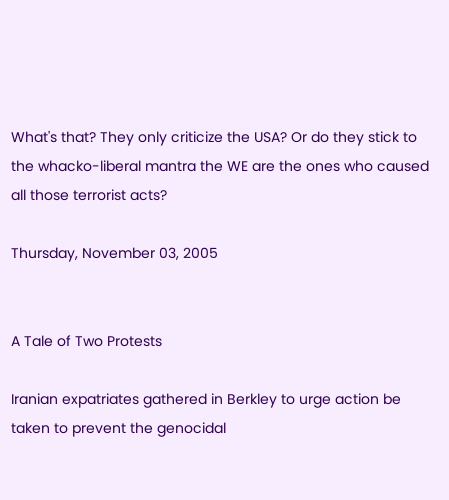What's that? They only criticize the USA? Or do they stick to the whacko-liberal mantra the WE are the ones who caused all those terrorist acts?

Thursday, November 03, 2005


A Tale of Two Protests

Iranian expatriates gathered in Berkley to urge action be taken to prevent the genocidal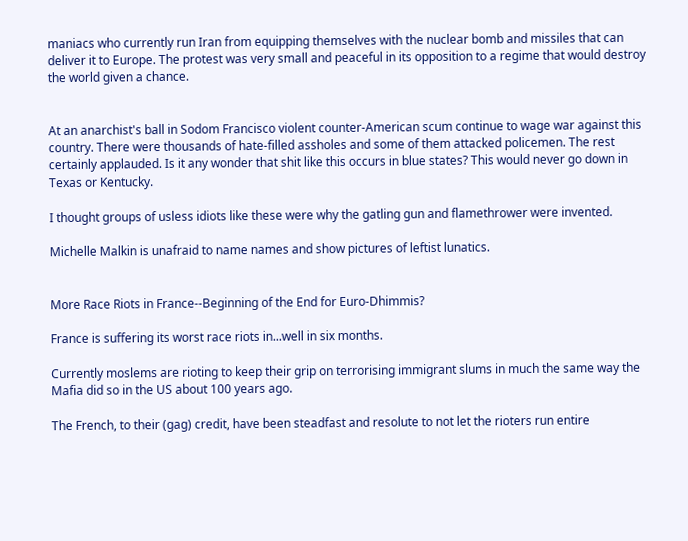maniacs who currently run Iran from equipping themselves with the nuclear bomb and missiles that can deliver it to Europe. The protest was very small and peaceful in its opposition to a regime that would destroy the world given a chance.


At an anarchist's ball in Sodom Francisco violent counter-American scum continue to wage war against this country. There were thousands of hate-filled assholes and some of them attacked policemen. The rest certainly applauded. Is it any wonder that shit like this occurs in blue states? This would never go down in Texas or Kentucky.

I thought groups of usless idiots like these were why the gatling gun and flamethrower were invented.

Michelle Malkin is unafraid to name names and show pictures of leftist lunatics.


More Race Riots in France--Beginning of the End for Euro-Dhimmis?

France is suffering its worst race riots in...well in six months.

Currently moslems are rioting to keep their grip on terrorising immigrant slums in much the same way the Mafia did so in the US about 100 years ago.

The French, to their (gag) credit, have been steadfast and resolute to not let the rioters run entire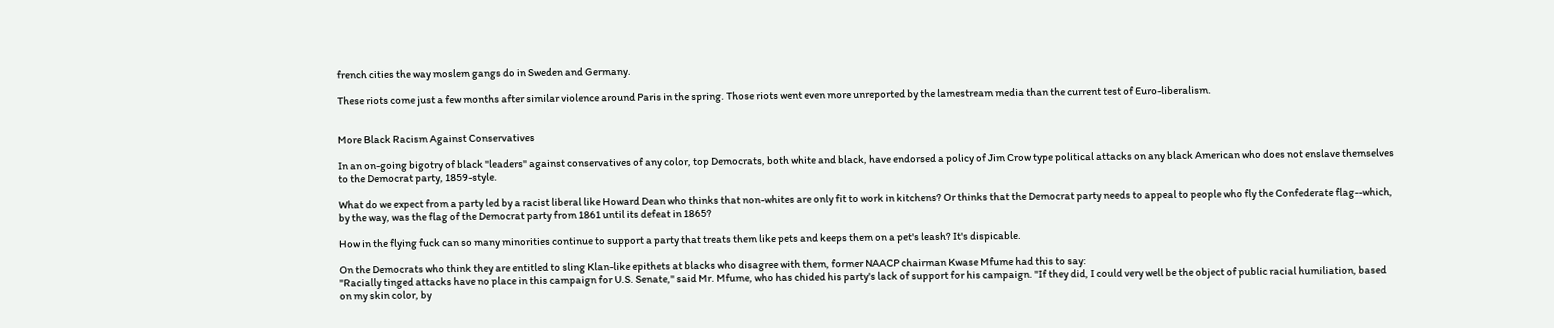french cities the way moslem gangs do in Sweden and Germany.

These riots come just a few months after similar violence around Paris in the spring. Those riots went even more unreported by the lamestream media than the current test of Euro-liberalism.


More Black Racism Against Conservatives

In an on-going bigotry of black "leaders" against conservatives of any color, top Democrats, both white and black, have endorsed a policy of Jim Crow type political attacks on any black American who does not enslave themselves to the Democrat party, 1859-style.

What do we expect from a party led by a racist liberal like Howard Dean who thinks that non-whites are only fit to work in kitchens? Or thinks that the Democrat party needs to appeal to people who fly the Confederate flag--which, by the way, was the flag of the Democrat party from 1861 until its defeat in 1865?

How in the flying fuck can so many minorities continue to support a party that treats them like pets and keeps them on a pet's leash? It's dispicable.

On the Democrats who think they are entitled to sling Klan-like epithets at blacks who disagree with them, former NAACP chairman Kwase Mfume had this to say:
"Racially tinged attacks have no place in this campaign for U.S. Senate," said Mr. Mfume, who has chided his party's lack of support for his campaign. "If they did, I could very well be the object of public racial humiliation, based on my skin color, by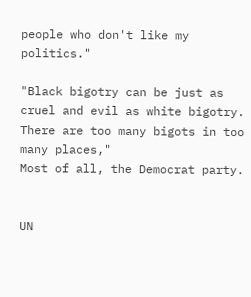people who don't like my politics."

"Black bigotry can be just as cruel and evil as white bigotry. There are too many bigots in too many places,"
Most of all, the Democrat party.


UN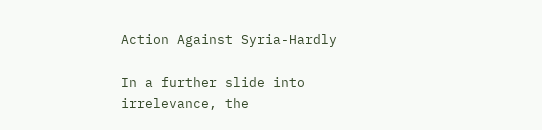Action Against Syria-Hardly

In a further slide into irrelevance, the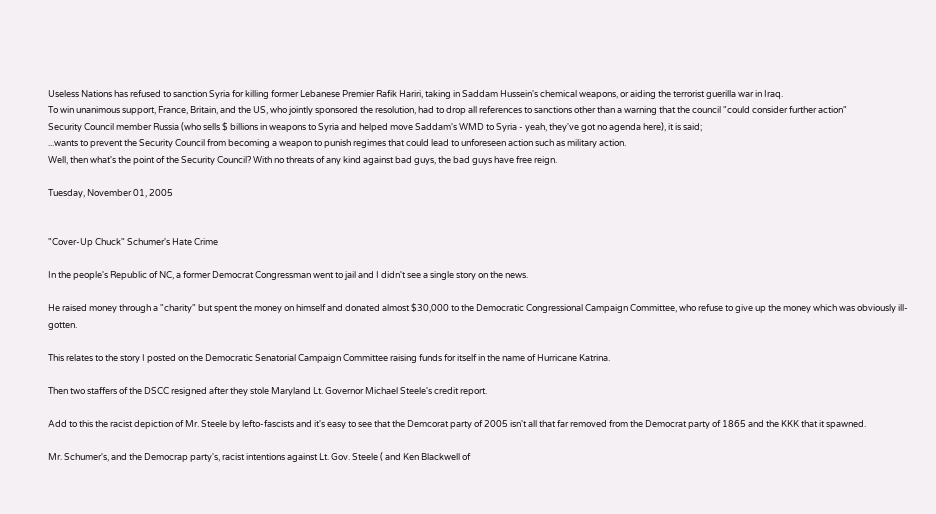Useless Nations has refused to sanction Syria for killing former Lebanese Premier Rafik Hariri, taking in Saddam Hussein's chemical weapons, or aiding the terrorist guerilla war in Iraq.
To win unanimous support, France, Britain, and the US, who jointly sponsored the resolution, had to drop all references to sanctions other than a warning that the council "could consider further action"
Security Council member Russia (who sells $ billions in weapons to Syria and helped move Saddam's WMD to Syria - yeah, they've got no agenda here), it is said;
...wants to prevent the Security Council from becoming a weapon to punish regimes that could lead to unforeseen action such as military action.
Well, then what's the point of the Security Council? With no threats of any kind against bad guys, the bad guys have free reign.

Tuesday, November 01, 2005


"Cover-Up Chuck" Schumer's Hate Crime

In the people's Republic of NC, a former Democrat Congressman went to jail and I didn't see a single story on the news.

He raised money through a "charity" but spent the money on himself and donated almost $30,000 to the Democratic Congressional Campaign Committee, who refuse to give up the money which was obviously ill-gotten.

This relates to the story I posted on the Democratic Senatorial Campaign Committee raising funds for itself in the name of Hurricane Katrina.

Then two staffers of the DSCC resigned after they stole Maryland Lt. Governor Michael Steele's credit report.

Add to this the racist depiction of Mr. Steele by lefto-fascists and it's easy to see that the Demcorat party of 2005 isn't all that far removed from the Democrat party of 1865 and the KKK that it spawned.

Mr. Schumer's, and the Democrap party's, racist intentions against Lt. Gov. Steele ( and Ken Blackwell of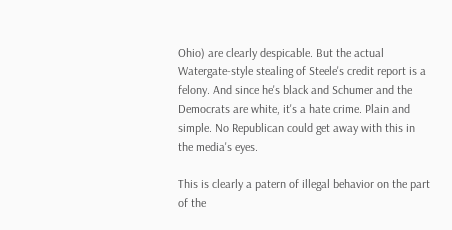Ohio) are clearly despicable. But the actual Watergate-style stealing of Steele's credit report is a felony. And since he's black and Schumer and the Democrats are white, it's a hate crime. Plain and simple. No Republican could get away with this in the media's eyes.

This is clearly a patern of illegal behavior on the part of the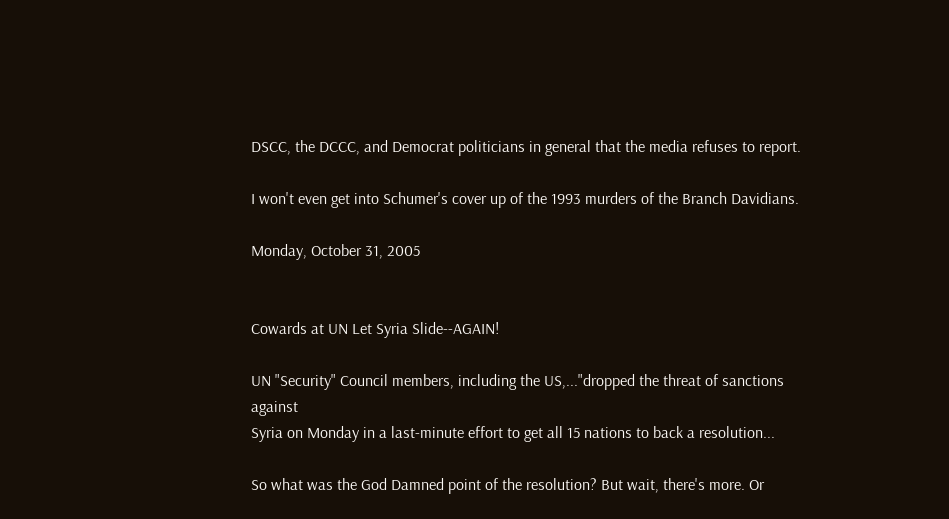DSCC, the DCCC, and Democrat politicians in general that the media refuses to report.

I won't even get into Schumer's cover up of the 1993 murders of the Branch Davidians.

Monday, October 31, 2005


Cowards at UN Let Syria Slide--AGAIN!

UN "Security" Council members, including the US,..."dropped the threat of sanctions against
Syria on Monday in a last-minute effort to get all 15 nations to back a resolution...

So what was the God Damned point of the resolution? But wait, there's more. Or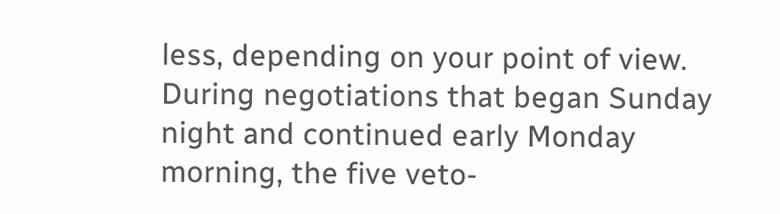less, depending on your point of view.
During negotiations that began Sunday night and continued early Monday morning, the five veto-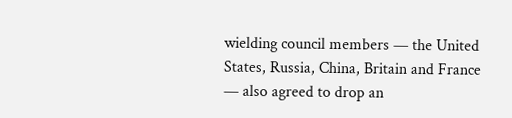wielding council members — the United States, Russia, China, Britain and France — also agreed to drop an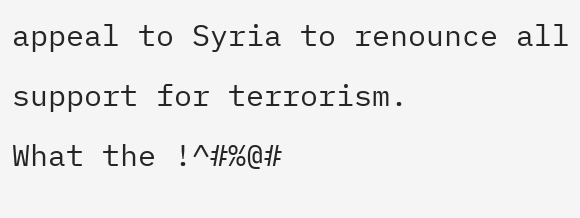appeal to Syria to renounce all support for terrorism.
What the !^#%@#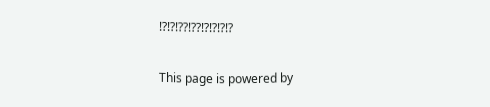!?!?!??!??!?!?!?!?

This page is powered by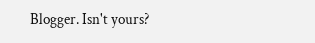Blogger. Isn't yours?